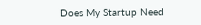Does My Startup Need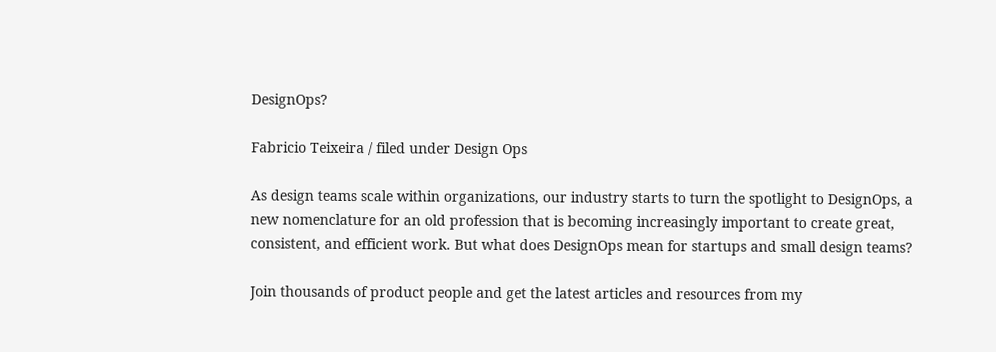DesignOps?

Fabricio Teixeira / filed under Design Ops

As design teams scale within organizations, our industry starts to turn the spotlight to DesignOps, a new nomenclature for an old profession that is becoming increasingly important to create great, consistent, and efficient work. But what does DesignOps mean for startups and small design teams?

Join thousands of product people and get the latest articles and resources from my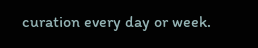curation every day or week.